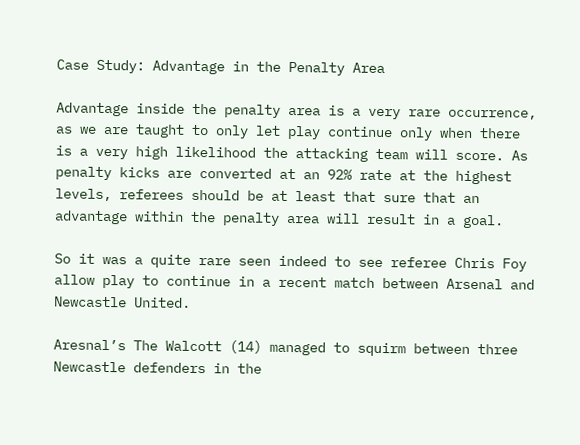Case Study: Advantage in the Penalty Area

Advantage inside the penalty area is a very rare occurrence, as we are taught to only let play continue only when there is a very high likelihood the attacking team will score. As penalty kicks are converted at an 92% rate at the highest levels, referees should be at least that sure that an advantage within the penalty area will result in a goal.

So it was a quite rare seen indeed to see referee Chris Foy allow play to continue in a recent match between Arsenal and Newcastle United.

Aresnal’s The Walcott (14) managed to squirm between three Newcastle defenders in the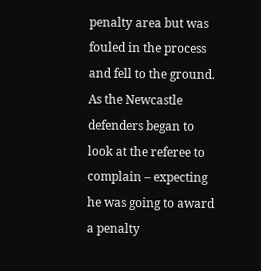penalty area but was fouled in the process and fell to the ground. As the Newcastle defenders began to look at the referee to complain – expecting he was going to award a penalty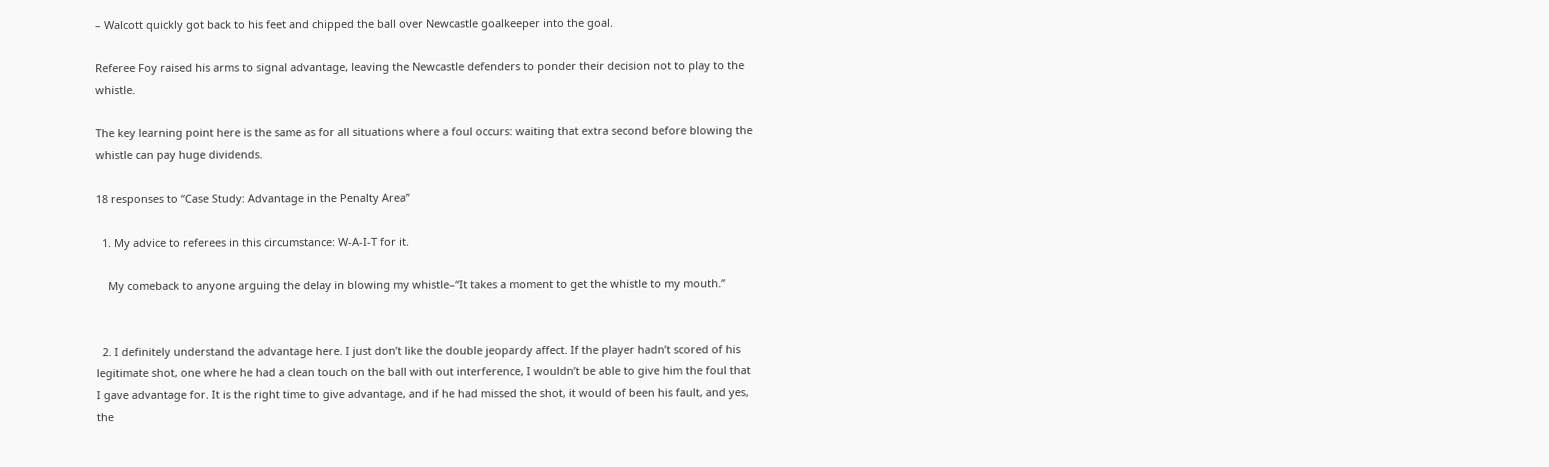– Walcott quickly got back to his feet and chipped the ball over Newcastle goalkeeper into the goal.

Referee Foy raised his arms to signal advantage, leaving the Newcastle defenders to ponder their decision not to play to the whistle.

The key learning point here is the same as for all situations where a foul occurs: waiting that extra second before blowing the whistle can pay huge dividends.

18 responses to “Case Study: Advantage in the Penalty Area”

  1. My advice to referees in this circumstance: W-A-I-T for it.

    My comeback to anyone arguing the delay in blowing my whistle–“It takes a moment to get the whistle to my mouth.”


  2. I definitely understand the advantage here. I just don’t like the double jeopardy affect. If the player hadn’t scored of his legitimate shot, one where he had a clean touch on the ball with out interference, I wouldn’t be able to give him the foul that I gave advantage for. It is the right time to give advantage, and if he had missed the shot, it would of been his fault, and yes, the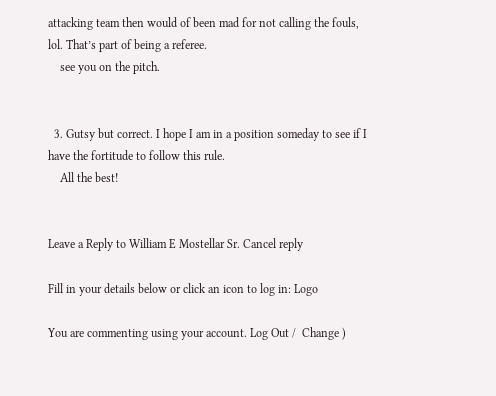attacking team then would of been mad for not calling the fouls, lol. That’s part of being a referee.
    see you on the pitch.


  3. Gutsy but correct. I hope I am in a position someday to see if I have the fortitude to follow this rule.
    All the best!


Leave a Reply to William E Mostellar Sr. Cancel reply

Fill in your details below or click an icon to log in: Logo

You are commenting using your account. Log Out /  Change )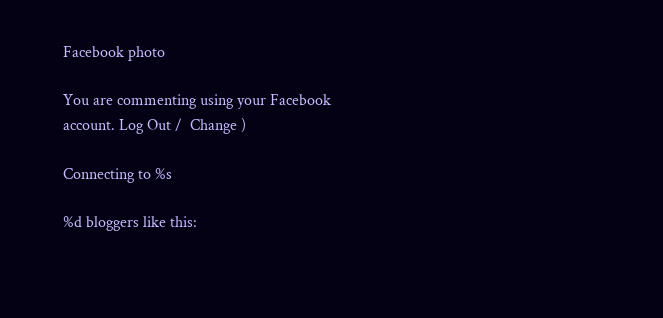Facebook photo

You are commenting using your Facebook account. Log Out /  Change )

Connecting to %s

%d bloggers like this: